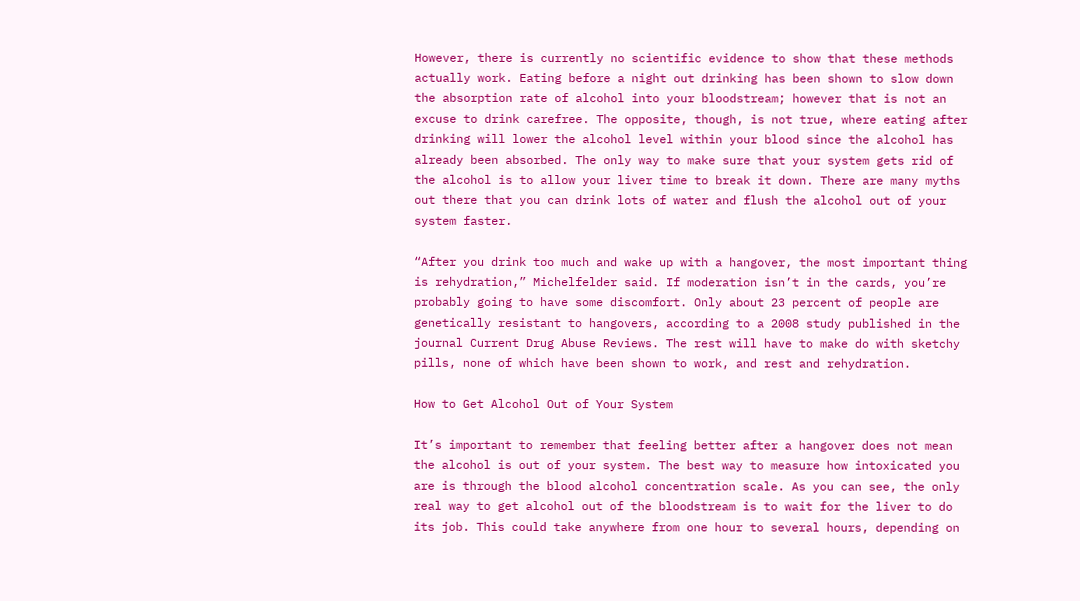However, there is currently no scientific evidence to show that these methods actually work. Eating before a night out drinking has been shown to slow down the absorption rate of alcohol into your bloodstream; however that is not an excuse to drink carefree. The opposite, though, is not true, where eating after drinking will lower the alcohol level within your blood since the alcohol has already been absorbed. The only way to make sure that your system gets rid of the alcohol is to allow your liver time to break it down. There are many myths out there that you can drink lots of water and flush the alcohol out of your system faster.

“After you drink too much and wake up with a hangover, the most important thing is rehydration,” Michelfelder said. If moderation isn’t in the cards, you’re probably going to have some discomfort. Only about 23 percent of people are genetically resistant to hangovers, according to a 2008 study published in the journal Current Drug Abuse Reviews. The rest will have to make do with sketchy pills, none of which have been shown to work, and rest and rehydration.

How to Get Alcohol Out of Your System

It’s important to remember that feeling better after a hangover does not mean the alcohol is out of your system. The best way to measure how intoxicated you are is through the blood alcohol concentration scale. As you can see, the only real way to get alcohol out of the bloodstream is to wait for the liver to do its job. This could take anywhere from one hour to several hours, depending on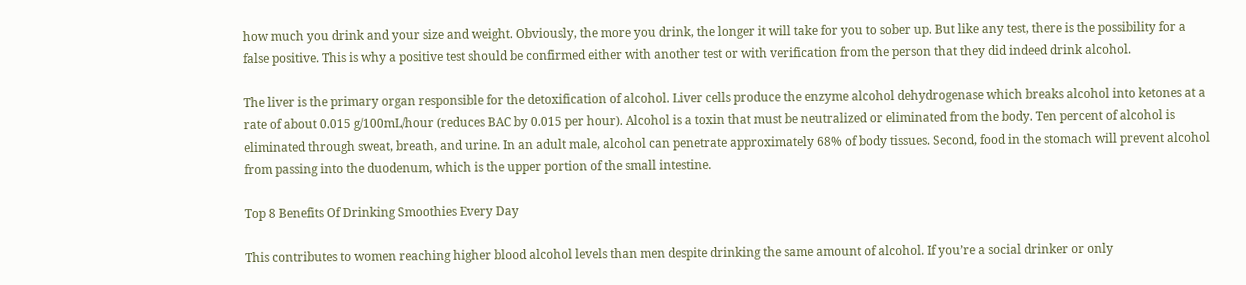how much you drink and your size and weight. Obviously, the more you drink, the longer it will take for you to sober up. But like any test, there is the possibility for a false positive. This is why a positive test should be confirmed either with another test or with verification from the person that they did indeed drink alcohol.

The liver is the primary organ responsible for the detoxification of alcohol. Liver cells produce the enzyme alcohol dehydrogenase which breaks alcohol into ketones at a rate of about 0.015 g/100mL/hour (reduces BAC by 0.015 per hour). Alcohol is a toxin that must be neutralized or eliminated from the body. Ten percent of alcohol is eliminated through sweat, breath, and urine. In an adult male, alcohol can penetrate approximately 68% of body tissues. Second, food in the stomach will prevent alcohol from passing into the duodenum, which is the upper portion of the small intestine.

Top 8 Benefits Of Drinking Smoothies Every Day

This contributes to women reaching higher blood alcohol levels than men despite drinking the same amount of alcohol. If you’re a social drinker or only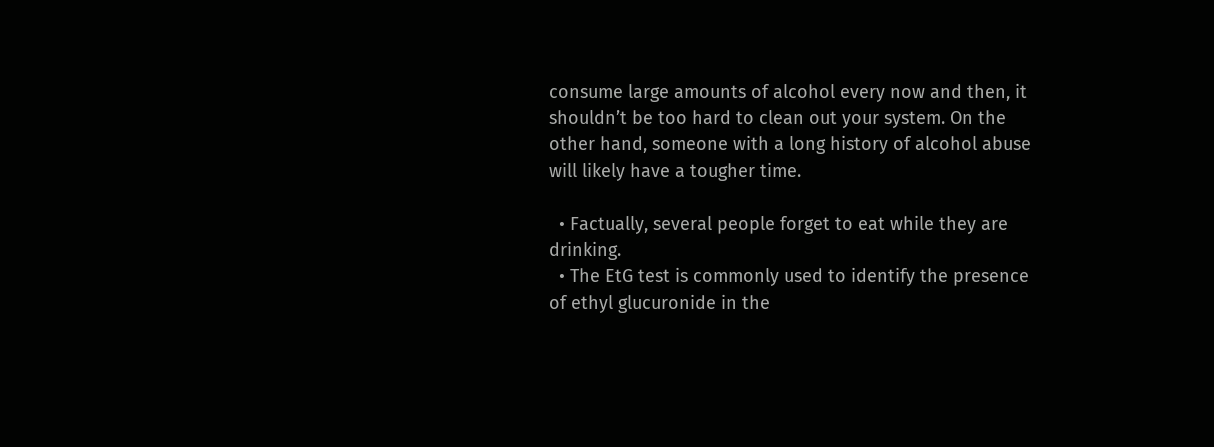consume large amounts of alcohol every now and then, it shouldn’t be too hard to clean out your system. On the other hand, someone with a long history of alcohol abuse will likely have a tougher time.

  • Factually, several people forget to eat while they are drinking.
  • The EtG test is commonly used to identify the presence of ethyl glucuronide in the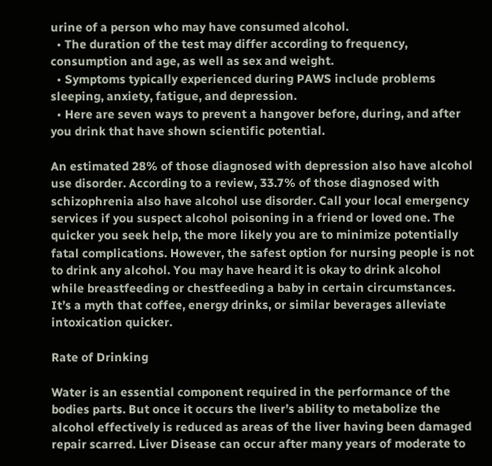urine of a person who may have consumed alcohol.
  • The duration of the test may differ according to frequency, consumption and age, as well as sex and weight.
  • Symptoms typically experienced during PAWS include problems sleeping, anxiety, fatigue, and depression.
  • Here are seven ways to prevent a hangover before, during, and after you drink that have shown scientific potential.

An estimated 28% of those diagnosed with depression also have alcohol use disorder. According to a review, 33.7% of those diagnosed with schizophrenia also have alcohol use disorder. Call your local emergency services if you suspect alcohol poisoning in a friend or loved one. The quicker you seek help, the more likely you are to minimize potentially fatal complications. However, the safest option for nursing people is not to drink any alcohol. You may have heard it is okay to drink alcohol while breastfeeding or chestfeeding a baby in certain circumstances. It’s a myth that coffee, energy drinks, or similar beverages alleviate intoxication quicker.

Rate of Drinking

Water is an essential component required in the performance of the bodies parts. But once it occurs the liver’s ability to metabolize the alcohol effectively is reduced as areas of the liver having been damaged repair scarred. Liver Disease can occur after many years of moderate to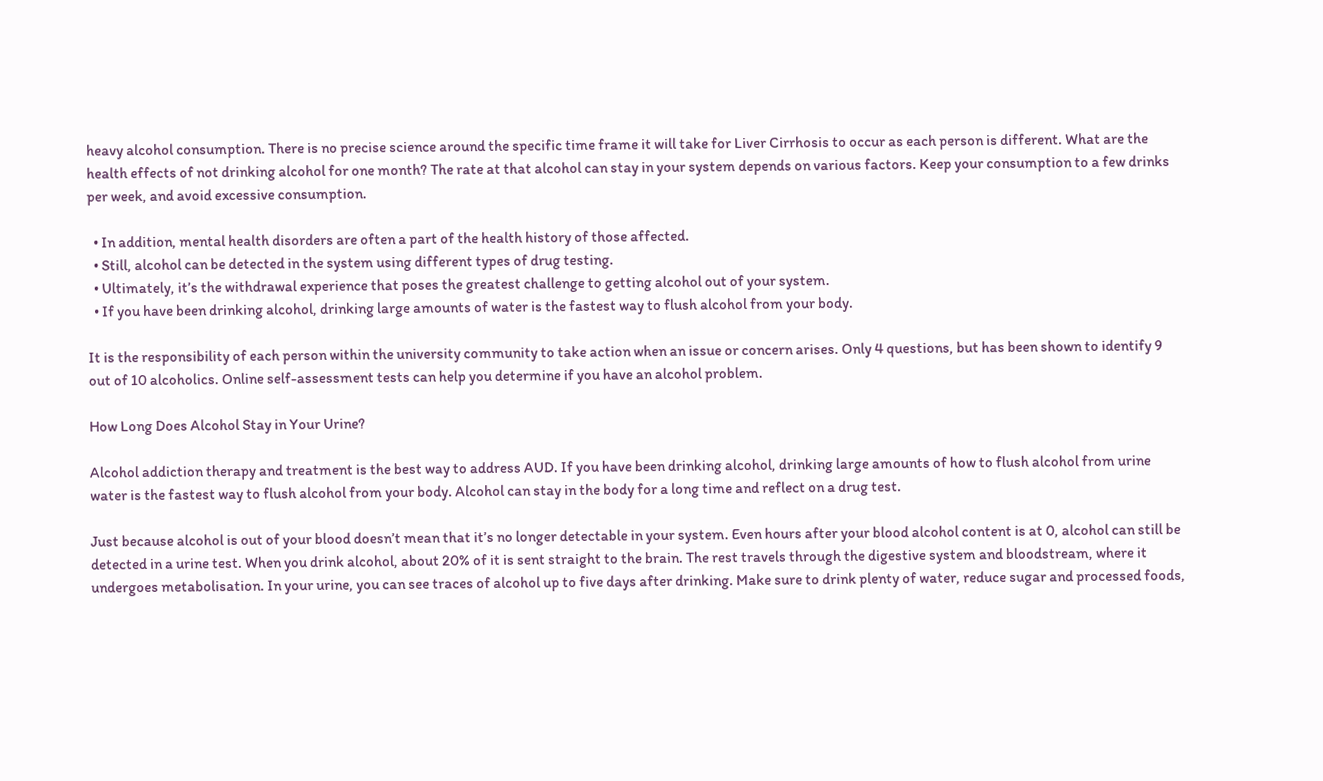heavy alcohol consumption. There is no precise science around the specific time frame it will take for Liver Cirrhosis to occur as each person is different. What are the health effects of not drinking alcohol for one month? The rate at that alcohol can stay in your system depends on various factors. Keep your consumption to a few drinks per week, and avoid excessive consumption.

  • In addition, mental health disorders are often a part of the health history of those affected.
  • Still, alcohol can be detected in the system using different types of drug testing.
  • Ultimately, it’s the withdrawal experience that poses the greatest challenge to getting alcohol out of your system.
  • If you have been drinking alcohol, drinking large amounts of water is the fastest way to flush alcohol from your body.

It is the responsibility of each person within the university community to take action when an issue or concern arises. Only 4 questions, but has been shown to identify 9 out of 10 alcoholics. Online self-assessment tests can help you determine if you have an alcohol problem.

How Long Does Alcohol Stay in Your Urine?

Alcohol addiction therapy and treatment is the best way to address AUD. If you have been drinking alcohol, drinking large amounts of how to flush alcohol from urine water is the fastest way to flush alcohol from your body. Alcohol can stay in the body for a long time and reflect on a drug test.

Just because alcohol is out of your blood doesn’t mean that it’s no longer detectable in your system. Even hours after your blood alcohol content is at 0, alcohol can still be detected in a urine test. When you drink alcohol, about 20% of it is sent straight to the brain. The rest travels through the digestive system and bloodstream, where it undergoes metabolisation. In your urine, you can see traces of alcohol up to five days after drinking. Make sure to drink plenty of water, reduce sugar and processed foods,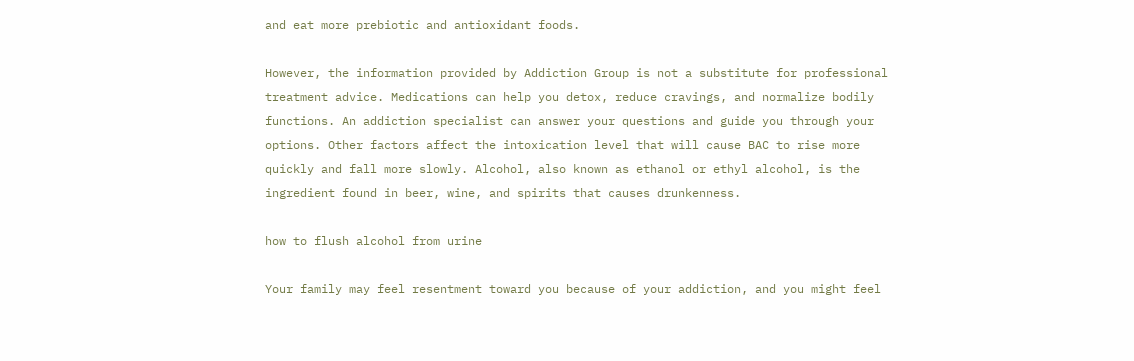and eat more prebiotic and antioxidant foods.

However, the information provided by Addiction Group is not a substitute for professional treatment advice. Medications can help you detox, reduce cravings, and normalize bodily functions. An addiction specialist can answer your questions and guide you through your options. Other factors affect the intoxication level that will cause BAC to rise more quickly and fall more slowly. Alcohol, also known as ethanol or ethyl alcohol, is the ingredient found in beer, wine, and spirits that causes drunkenness.

how to flush alcohol from urine

Your family may feel resentment toward you because of your addiction, and you might feel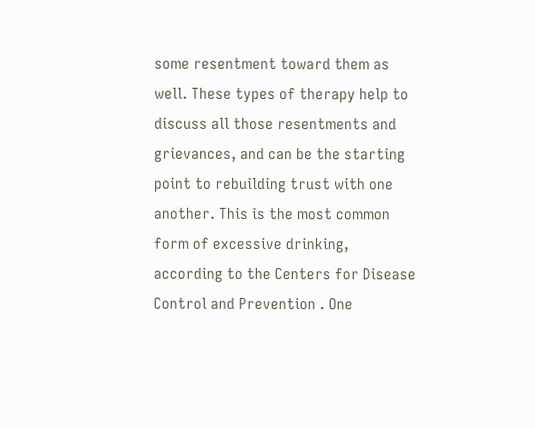some resentment toward them as well. These types of therapy help to discuss all those resentments and grievances, and can be the starting point to rebuilding trust with one another. This is the most common form of excessive drinking, according to the Centers for Disease Control and Prevention . One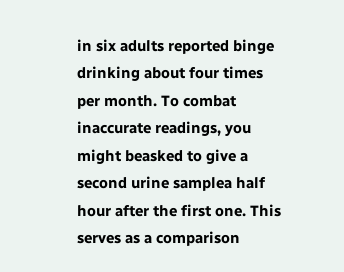in six adults reported binge drinking about four times per month. To combat inaccurate readings, you might beasked to give a second urine samplea half hour after the first one. This serves as a comparison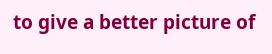to give a better picture of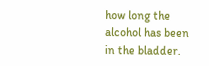how long the alcohol has been in the bladder.